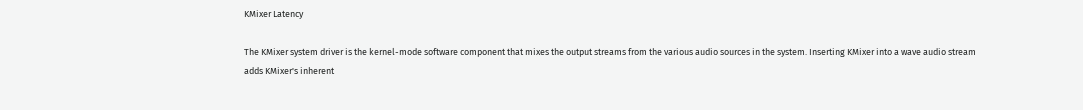KMixer Latency

The KMixer system driver is the kernel-mode software component that mixes the output streams from the various audio sources in the system. Inserting KMixer into a wave audio stream adds KMixer's inherent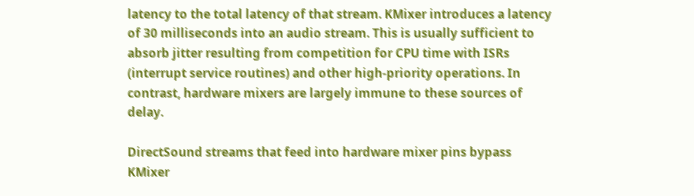latency to the total latency of that stream. KMixer introduces a latency of 30 milliseconds into an audio stream. This is usually sufficient to absorb jitter resulting from competition for CPU time with ISRs (interrupt service routines) and other high-priority operations. In contrast, hardware mixers are largely immune to these sources of delay.

DirectSound streams that feed into hardware mixer pins bypass KMixer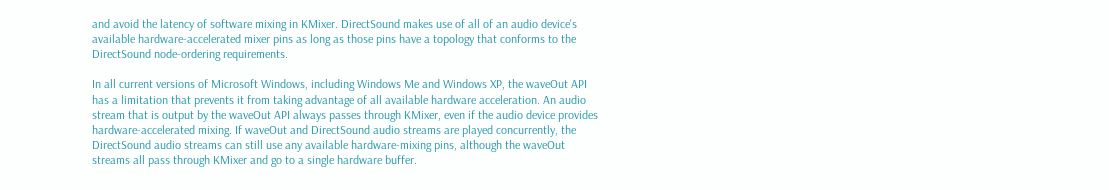and avoid the latency of software mixing in KMixer. DirectSound makes use of all of an audio device's available hardware-accelerated mixer pins as long as those pins have a topology that conforms to the DirectSound node-ordering requirements.

In all current versions of Microsoft Windows, including Windows Me and Windows XP, the waveOut API has a limitation that prevents it from taking advantage of all available hardware acceleration. An audio stream that is output by the waveOut API always passes through KMixer, even if the audio device provides hardware-accelerated mixing. If waveOut and DirectSound audio streams are played concurrently, the DirectSound audio streams can still use any available hardware-mixing pins, although the waveOut streams all pass through KMixer and go to a single hardware buffer.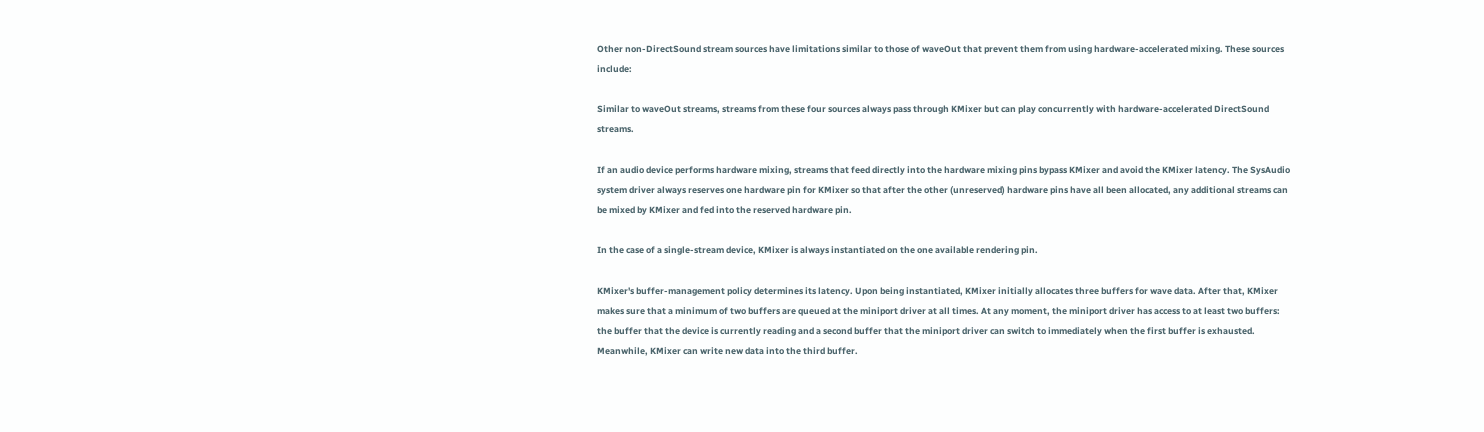Other non-DirectSound stream sources have limitations similar to those of waveOut that prevent them from using hardware-accelerated mixing. These sources include:

Similar to waveOut streams, streams from these four sources always pass through KMixer but can play concurrently with hardware-accelerated DirectSound streams.

If an audio device performs hardware mixing, streams that feed directly into the hardware mixing pins bypass KMixer and avoid the KMixer latency. The SysAudio system driver always reserves one hardware pin for KMixer so that after the other (unreserved) hardware pins have all been allocated, any additional streams can be mixed by KMixer and fed into the reserved hardware pin.

In the case of a single-stream device, KMixer is always instantiated on the one available rendering pin.

KMixer's buffer-management policy determines its latency. Upon being instantiated, KMixer initially allocates three buffers for wave data. After that, KMixer makes sure that a minimum of two buffers are queued at the miniport driver at all times. At any moment, the miniport driver has access to at least two buffers: the buffer that the device is currently reading and a second buffer that the miniport driver can switch to immediately when the first buffer is exhausted. Meanwhile, KMixer can write new data into the third buffer.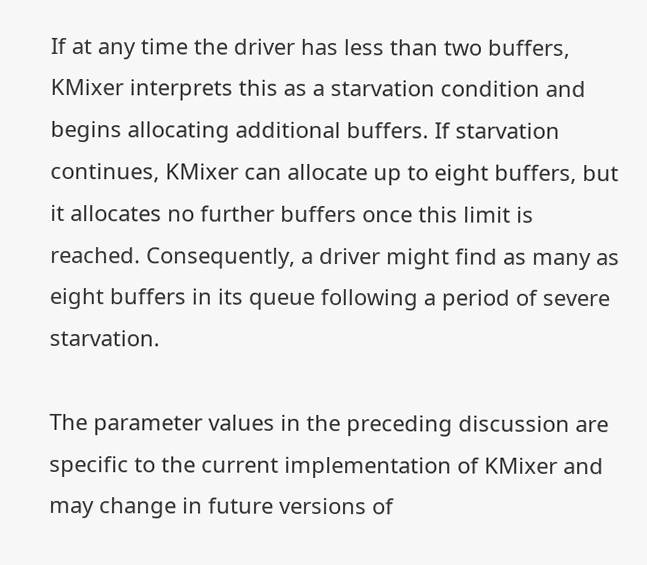If at any time the driver has less than two buffers, KMixer interprets this as a starvation condition and begins allocating additional buffers. If starvation continues, KMixer can allocate up to eight buffers, but it allocates no further buffers once this limit is reached. Consequently, a driver might find as many as eight buffers in its queue following a period of severe starvation.

The parameter values in the preceding discussion are specific to the current implementation of KMixer and may change in future versions of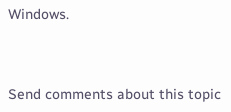Windows.



Send comments about this topic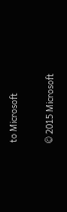to Microsoft

© 2015 Microsoft